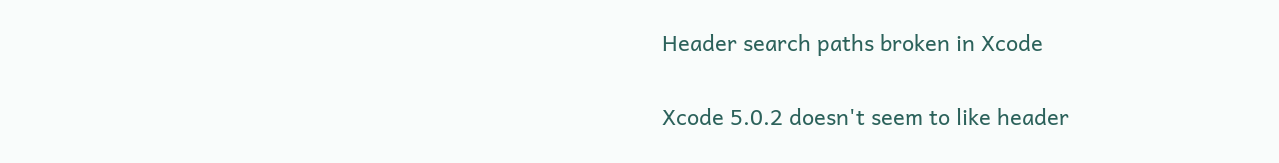Header search paths broken in Xcode

Xcode 5.0.2 doesn't seem to like header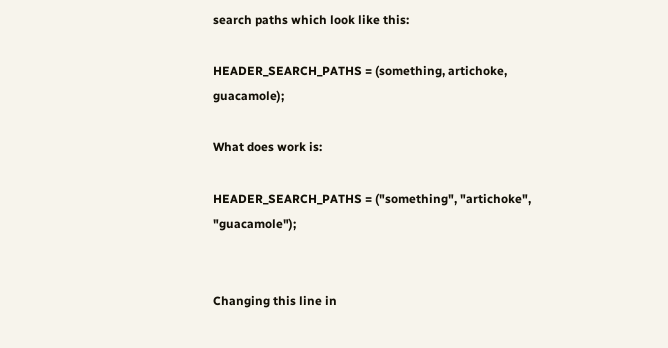search paths which look like this:

HEADER_SEARCH_PATHS = (something, artichoke, guacamole);

What does work is:

HEADER_SEARCH_PATHS = ("something", "artichoke", "guacamole");


Changing this line in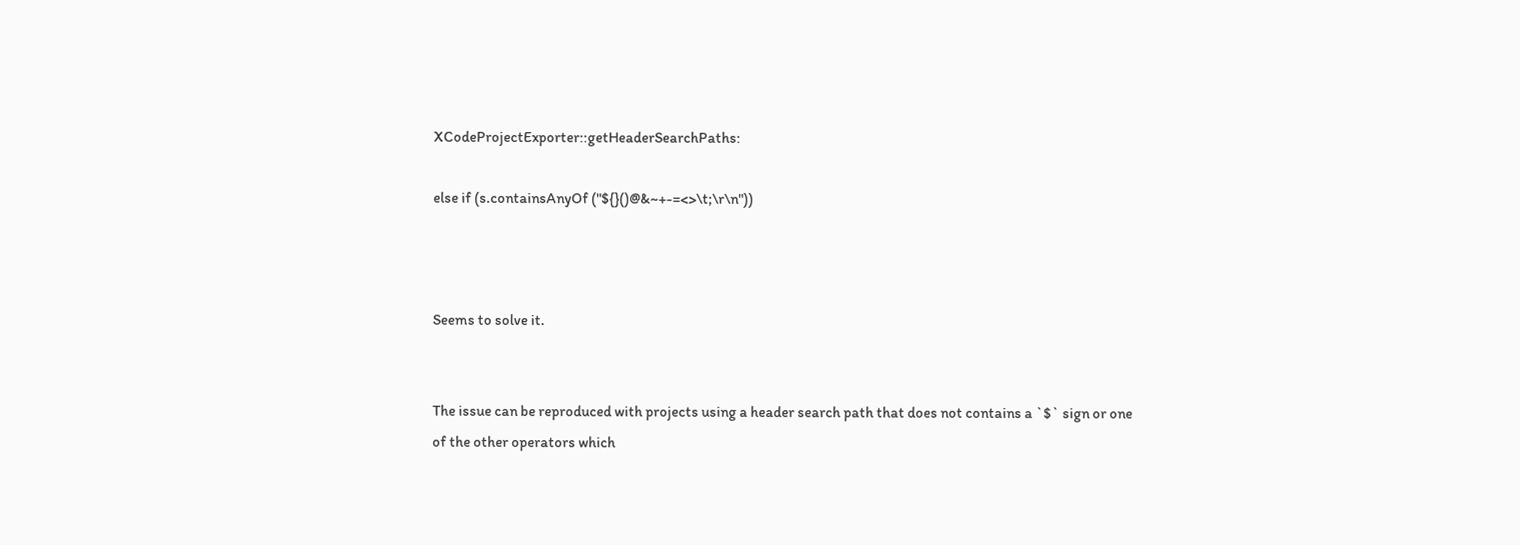XCodeProjectExporter::getHeaderSearchPaths:

else if (s.containsAnyOf ("${}()@&~+-=<>\t;\r\n"))



Seems to solve it.


The issue can be reproduced with projects using a header search path that does not contains a `$` sign or one of the other operators which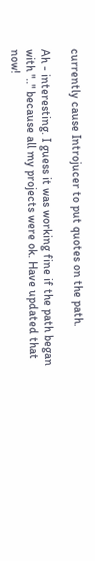currently cause Introjucer to put quotes on the path.

Ah - interesting. I guess it was working fine if the path began with ".." because all my projects were ok. Have updated that now!